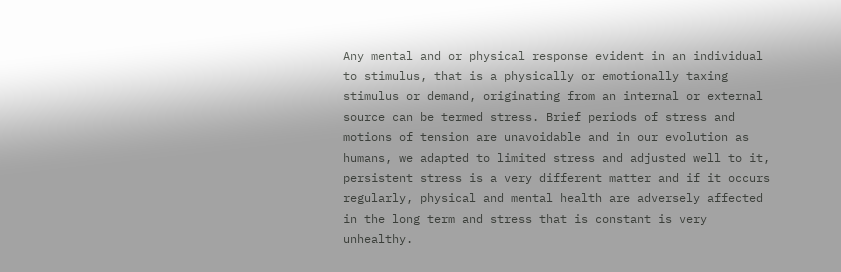Any mental and or physical response evident in an individual to stimulus, that is a physically or emotionally taxing stimulus or demand, originating from an internal or external source can be termed stress. Brief periods of stress and motions of tension are unavoidable and in our evolution as humans, we adapted to limited stress and adjusted well to it, persistent stress is a very different matter and if it occurs regularly, physical and mental health are adversely affected in the long term and stress that is constant is very unhealthy.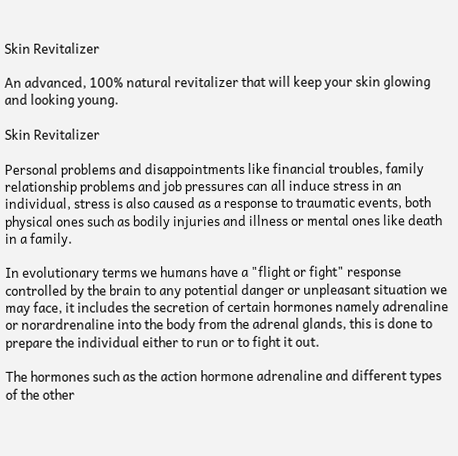Skin Revitalizer

An advanced, 100% natural revitalizer that will keep your skin glowing and looking young.

Skin Revitalizer

Personal problems and disappointments like financial troubles, family relationship problems and job pressures can all induce stress in an individual, stress is also caused as a response to traumatic events, both physical ones such as bodily injuries and illness or mental ones like death in a family.

In evolutionary terms we humans have a "flight or fight" response controlled by the brain to any potential danger or unpleasant situation we may face, it includes the secretion of certain hormones namely adrenaline or norardrenaline into the body from the adrenal glands, this is done to prepare the individual either to run or to fight it out.

The hormones such as the action hormone adrenaline and different types of the other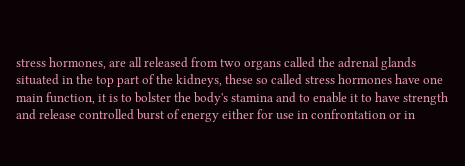stress hormones, are all released from two organs called the adrenal glands situated in the top part of the kidneys, these so called stress hormones have one main function, it is to bolster the body's stamina and to enable it to have strength and release controlled burst of energy either for use in confrontation or in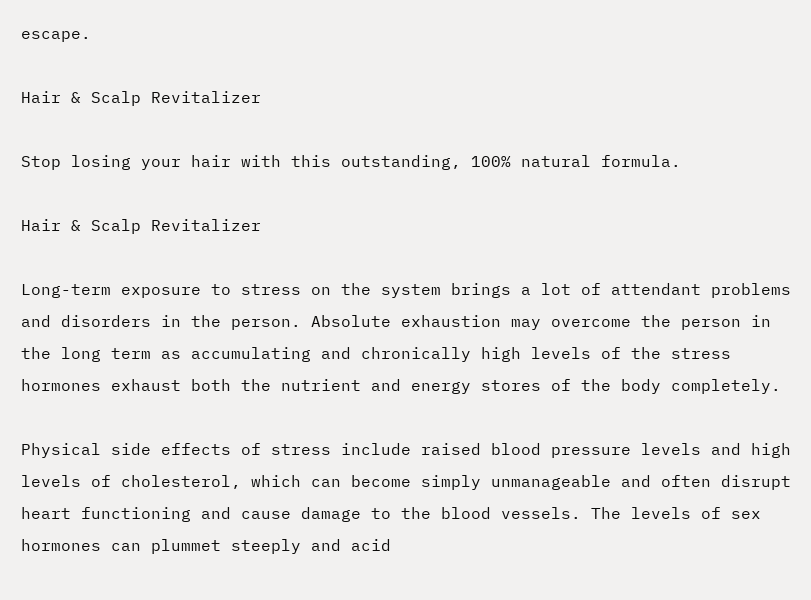escape.

Hair & Scalp Revitalizer

Stop losing your hair with this outstanding, 100% natural formula.

Hair & Scalp Revitalizer

Long-term exposure to stress on the system brings a lot of attendant problems and disorders in the person. Absolute exhaustion may overcome the person in the long term as accumulating and chronically high levels of the stress hormones exhaust both the nutrient and energy stores of the body completely.

Physical side effects of stress include raised blood pressure levels and high levels of cholesterol, which can become simply unmanageable and often disrupt heart functioning and cause damage to the blood vessels. The levels of sex hormones can plummet steeply and acid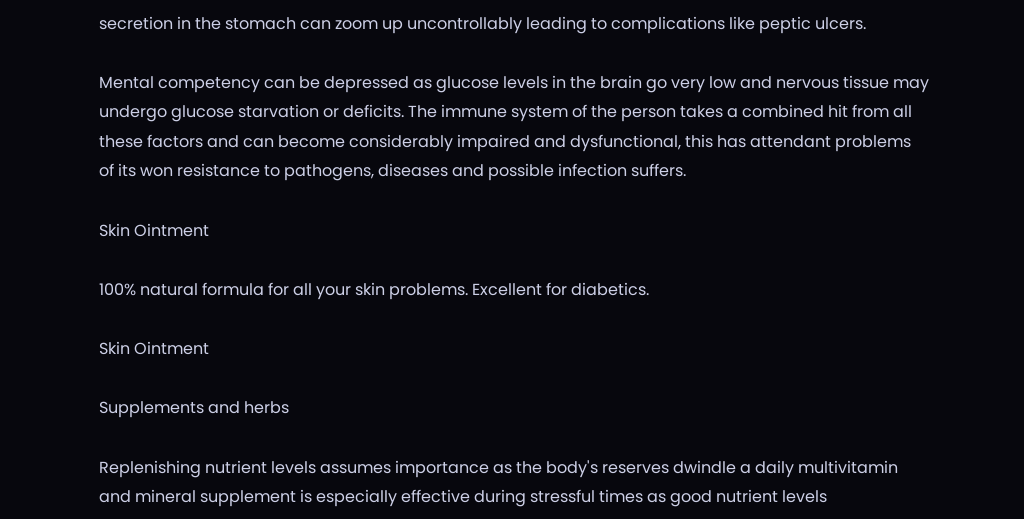secretion in the stomach can zoom up uncontrollably leading to complications like peptic ulcers.

Mental competency can be depressed as glucose levels in the brain go very low and nervous tissue may undergo glucose starvation or deficits. The immune system of the person takes a combined hit from all these factors and can become considerably impaired and dysfunctional, this has attendant problems of its won resistance to pathogens, diseases and possible infection suffers.

Skin Ointment

100% natural formula for all your skin problems. Excellent for diabetics.

Skin Ointment

Supplements and herbs

Replenishing nutrient levels assumes importance as the body's reserves dwindle a daily multivitamin and mineral supplement is especially effective during stressful times as good nutrient levels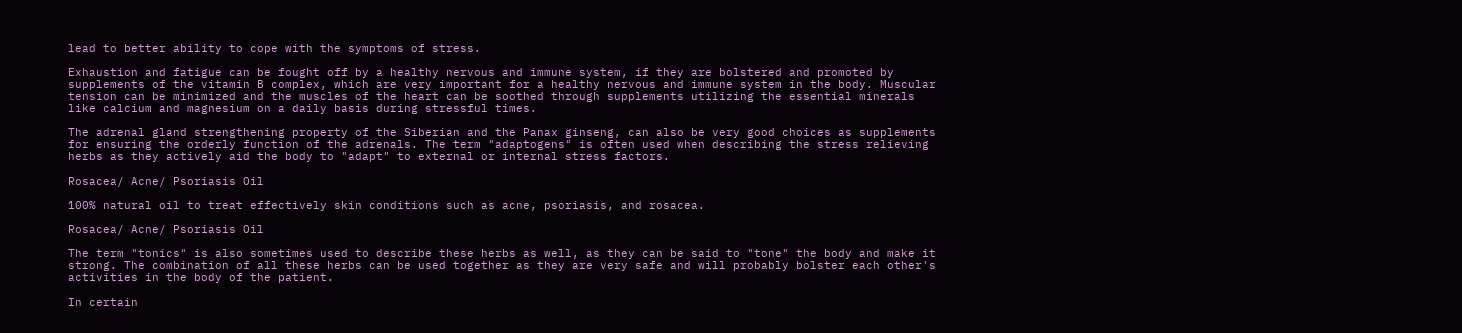lead to better ability to cope with the symptoms of stress.

Exhaustion and fatigue can be fought off by a healthy nervous and immune system, if they are bolstered and promoted by supplements of the vitamin B complex, which are very important for a healthy nervous and immune system in the body. Muscular tension can be minimized and the muscles of the heart can be soothed through supplements utilizing the essential minerals like calcium and magnesium on a daily basis during stressful times.

The adrenal gland strengthening property of the Siberian and the Panax ginseng, can also be very good choices as supplements for ensuring the orderly function of the adrenals. The term "adaptogens" is often used when describing the stress relieving herbs as they actively aid the body to "adapt" to external or internal stress factors.

Rosacea/ Acne/ Psoriasis Oil

100% natural oil to treat effectively skin conditions such as acne, psoriasis, and rosacea.

Rosacea/ Acne/ Psoriasis Oil

The term "tonics" is also sometimes used to describe these herbs as well, as they can be said to "tone" the body and make it strong. The combination of all these herbs can be used together as they are very safe and will probably bolster each other's activities in the body of the patient.

In certain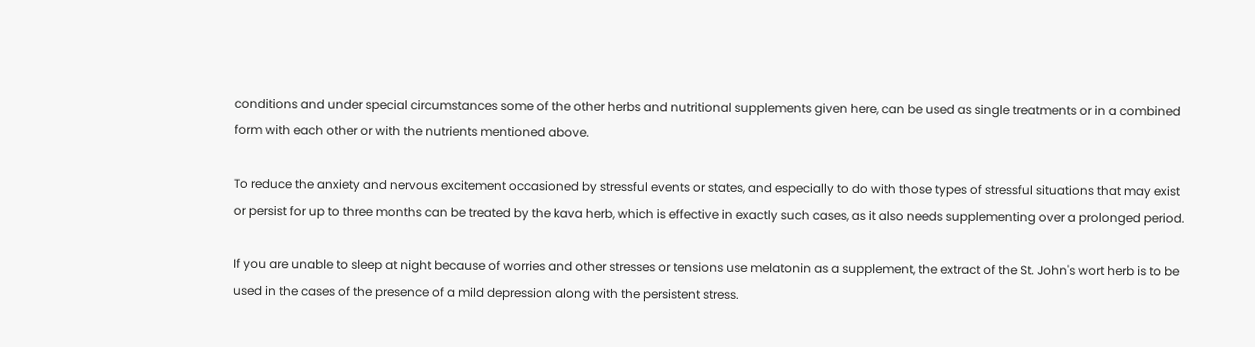conditions and under special circumstances some of the other herbs and nutritional supplements given here, can be used as single treatments or in a combined form with each other or with the nutrients mentioned above.

To reduce the anxiety and nervous excitement occasioned by stressful events or states, and especially to do with those types of stressful situations that may exist or persist for up to three months can be treated by the kava herb, which is effective in exactly such cases, as it also needs supplementing over a prolonged period.

If you are unable to sleep at night because of worries and other stresses or tensions use melatonin as a supplement, the extract of the St. John's wort herb is to be used in the cases of the presence of a mild depression along with the persistent stress.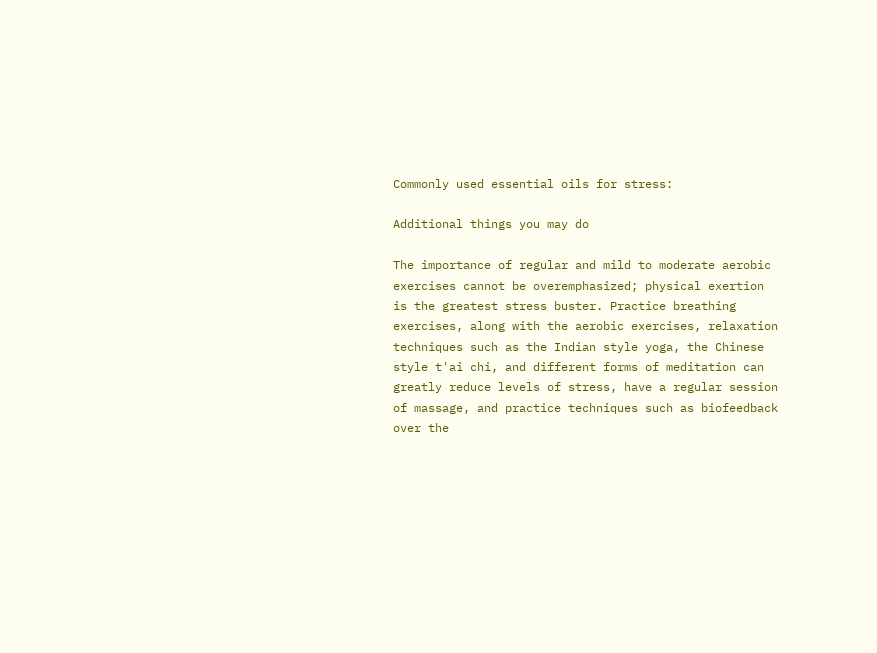Commonly used essential oils for stress:

Additional things you may do

The importance of regular and mild to moderate aerobic exercises cannot be overemphasized; physical exertion is the greatest stress buster. Practice breathing exercises, along with the aerobic exercises, relaxation techniques such as the Indian style yoga, the Chinese style t'ai chi, and different forms of meditation can greatly reduce levels of stress, have a regular session of massage, and practice techniques such as biofeedback over the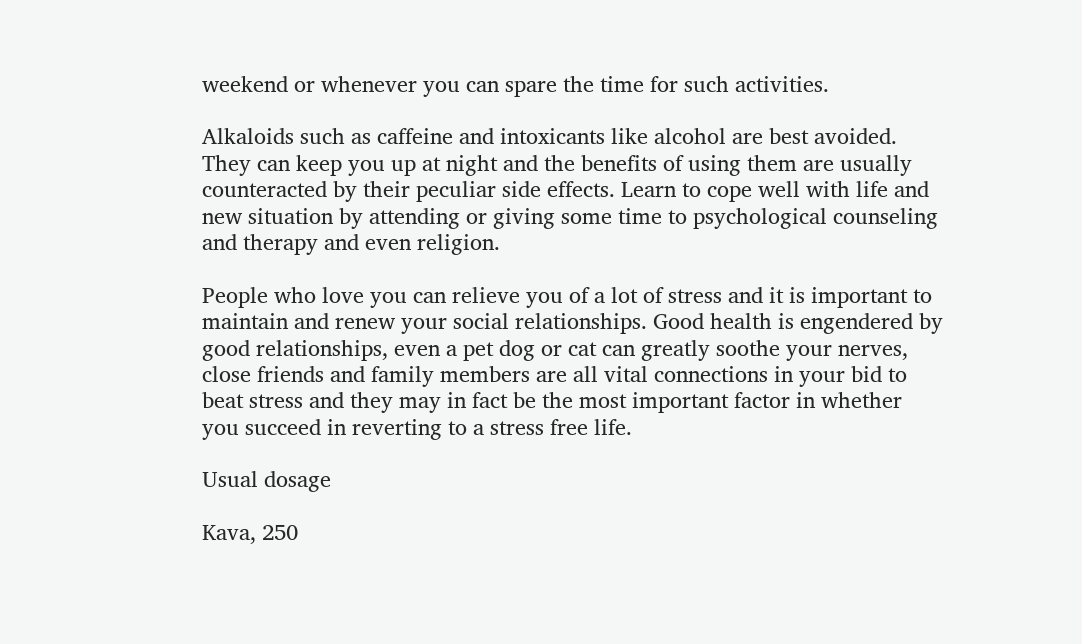weekend or whenever you can spare the time for such activities.

Alkaloids such as caffeine and intoxicants like alcohol are best avoided. They can keep you up at night and the benefits of using them are usually counteracted by their peculiar side effects. Learn to cope well with life and new situation by attending or giving some time to psychological counseling and therapy and even religion.

People who love you can relieve you of a lot of stress and it is important to maintain and renew your social relationships. Good health is engendered by good relationships, even a pet dog or cat can greatly soothe your nerves, close friends and family members are all vital connections in your bid to beat stress and they may in fact be the most important factor in whether you succeed in reverting to a stress free life.

Usual dosage

Kava, 250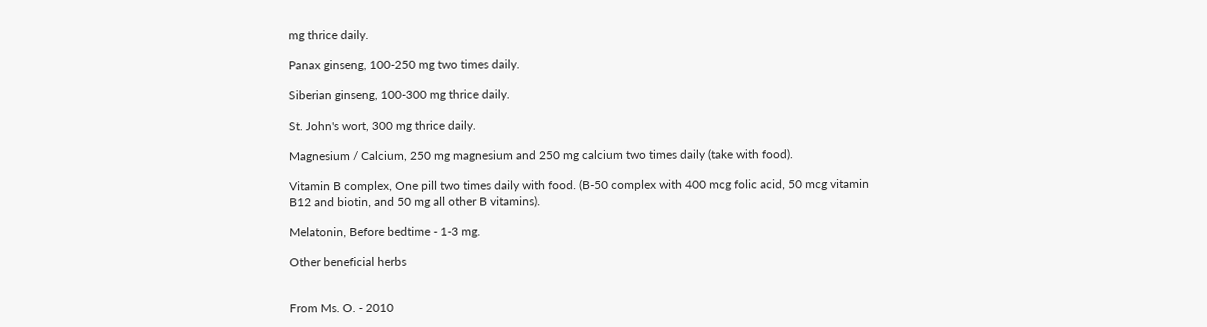mg thrice daily.

Panax ginseng, 100-250 mg two times daily.

Siberian ginseng, 100-300 mg thrice daily.

St. John's wort, 300 mg thrice daily.

Magnesium / Calcium, 250 mg magnesium and 250 mg calcium two times daily (take with food).

Vitamin B complex, One pill two times daily with food. (B-50 complex with 400 mcg folic acid, 50 mcg vitamin B12 and biotin, and 50 mg all other B vitamins).

Melatonin, Before bedtime - 1-3 mg.

Other beneficial herbs


From Ms. O. - 2010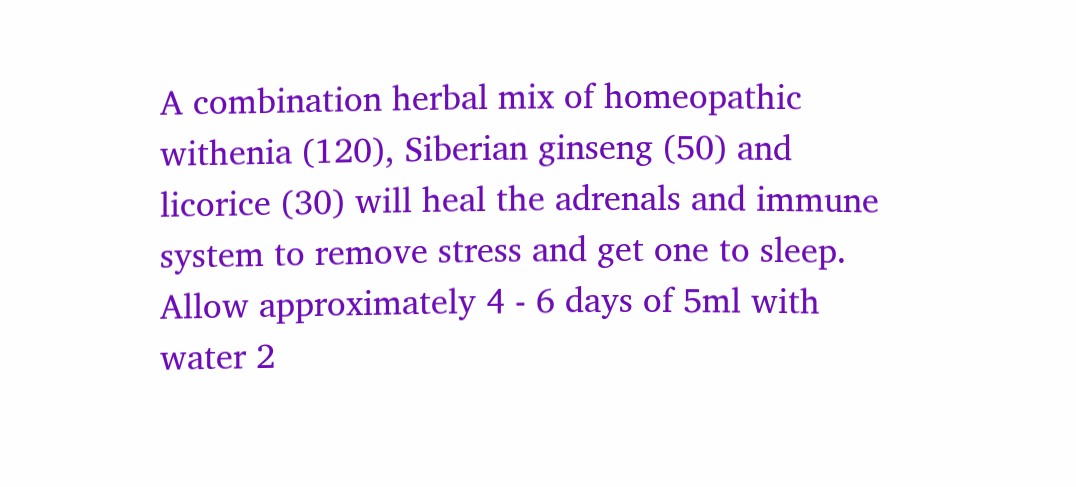A combination herbal mix of homeopathic withenia (120), Siberian ginseng (50) and licorice (30) will heal the adrenals and immune system to remove stress and get one to sleep. Allow approximately 4 - 6 days of 5ml with water 2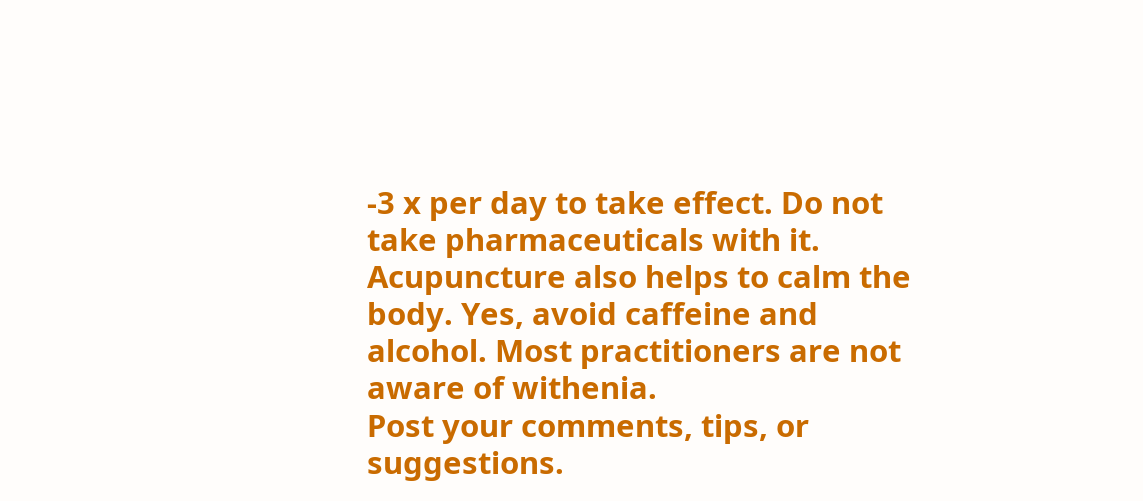-3 x per day to take effect. Do not take pharmaceuticals with it. Acupuncture also helps to calm the body. Yes, avoid caffeine and alcohol. Most practitioners are not aware of withenia.
Post your comments, tips, or suggestions.